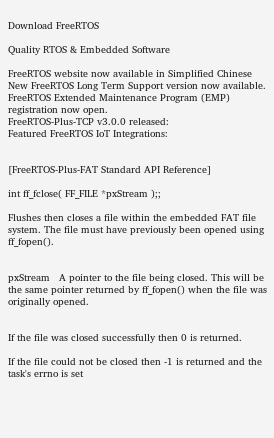Download FreeRTOS

Quality RTOS & Embedded Software

FreeRTOS website now available in Simplified Chinese
New FreeRTOS Long Term Support version now available.
FreeRTOS Extended Maintenance Program (EMP) registration now open.
FreeRTOS-Plus-TCP v3.0.0 released:
Featured FreeRTOS IoT Integrations:


[FreeRTOS-Plus-FAT Standard API Reference]

int ff_fclose( FF_FILE *pxStream );;

Flushes then closes a file within the embedded FAT file system. The file must have previously been opened using ff_fopen().


pxStream   A pointer to the file being closed. This will be the same pointer returned by ff_fopen() when the file was originally opened.


If the file was closed successfully then 0 is returned.

If the file could not be closed then -1 is returned and the task's errno is set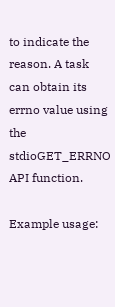to indicate the reason. A task can obtain its errno value using the stdioGET_ERRNO API function.

Example usage: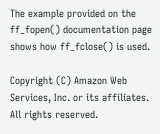The example provided on the ff_fopen() documentation page shows how ff_fclose() is used.

Copyright (C) Amazon Web Services, Inc. or its affiliates. All rights reserved.